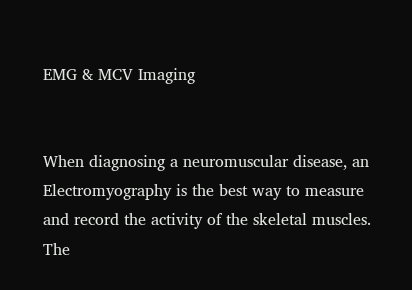EMG & MCV Imaging


When diagnosing a neuromuscular disease, an Electromyography is the best way to measure and record the activity of the skeletal muscles. The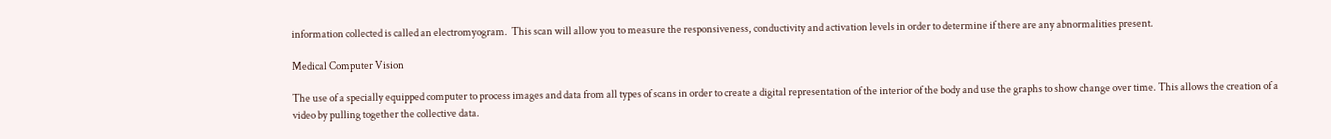information collected is called an electromyogram.  This scan will allow you to measure the responsiveness, conductivity and activation levels in order to determine if there are any abnormalities present.

Medical Computer Vision

The use of a specially equipped computer to process images and data from all types of scans in order to create a digital representation of the interior of the body and use the graphs to show change over time. This allows the creation of a video by pulling together the collective data.